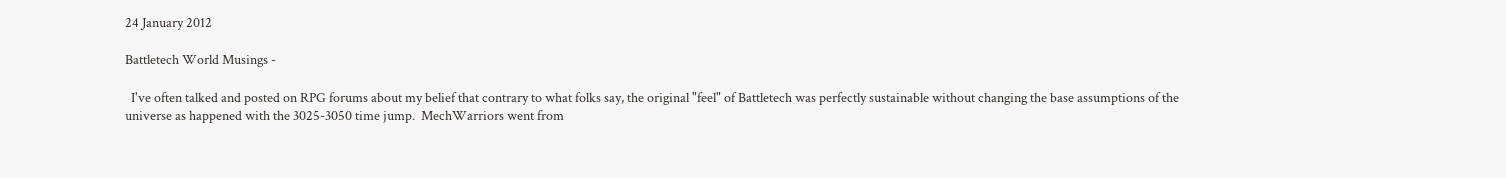24 January 2012

Battletech World Musings -

  I've often talked and posted on RPG forums about my belief that contrary to what folks say, the original "feel" of Battletech was perfectly sustainable without changing the base assumptions of the universe as happened with the 3025-3050 time jump.  MechWarriors went from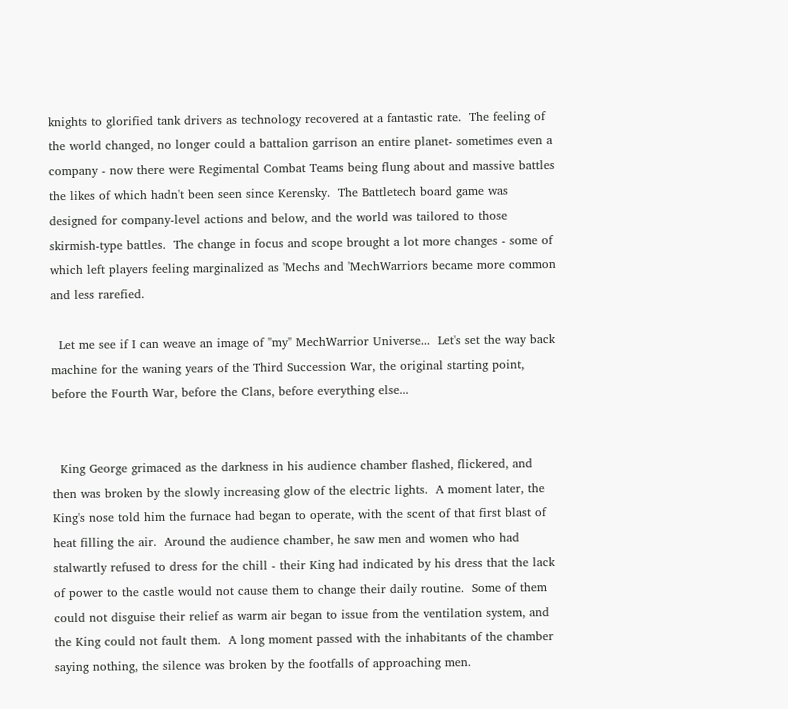knights to glorified tank drivers as technology recovered at a fantastic rate.  The feeling of the world changed, no longer could a battalion garrison an entire planet- sometimes even a company - now there were Regimental Combat Teams being flung about and massive battles the likes of which hadn't been seen since Kerensky.  The Battletech board game was designed for company-level actions and below, and the world was tailored to those skirmish-type battles.  The change in focus and scope brought a lot more changes - some of which left players feeling marginalized as 'Mechs and 'MechWarriors became more common and less rarefied.

  Let me see if I can weave an image of "my" MechWarrior Universe...  Let's set the way back machine for the waning years of the Third Succession War, the original starting point, before the Fourth War, before the Clans, before everything else...


  King George grimaced as the darkness in his audience chamber flashed, flickered, and then was broken by the slowly increasing glow of the electric lights.  A moment later, the King's nose told him the furnace had began to operate, with the scent of that first blast of heat filling the air.  Around the audience chamber, he saw men and women who had stalwartly refused to dress for the chill - their King had indicated by his dress that the lack of power to the castle would not cause them to change their daily routine.  Some of them could not disguise their relief as warm air began to issue from the ventilation system, and the King could not fault them.  A long moment passed with the inhabitants of the chamber saying nothing, the silence was broken by the footfalls of approaching men.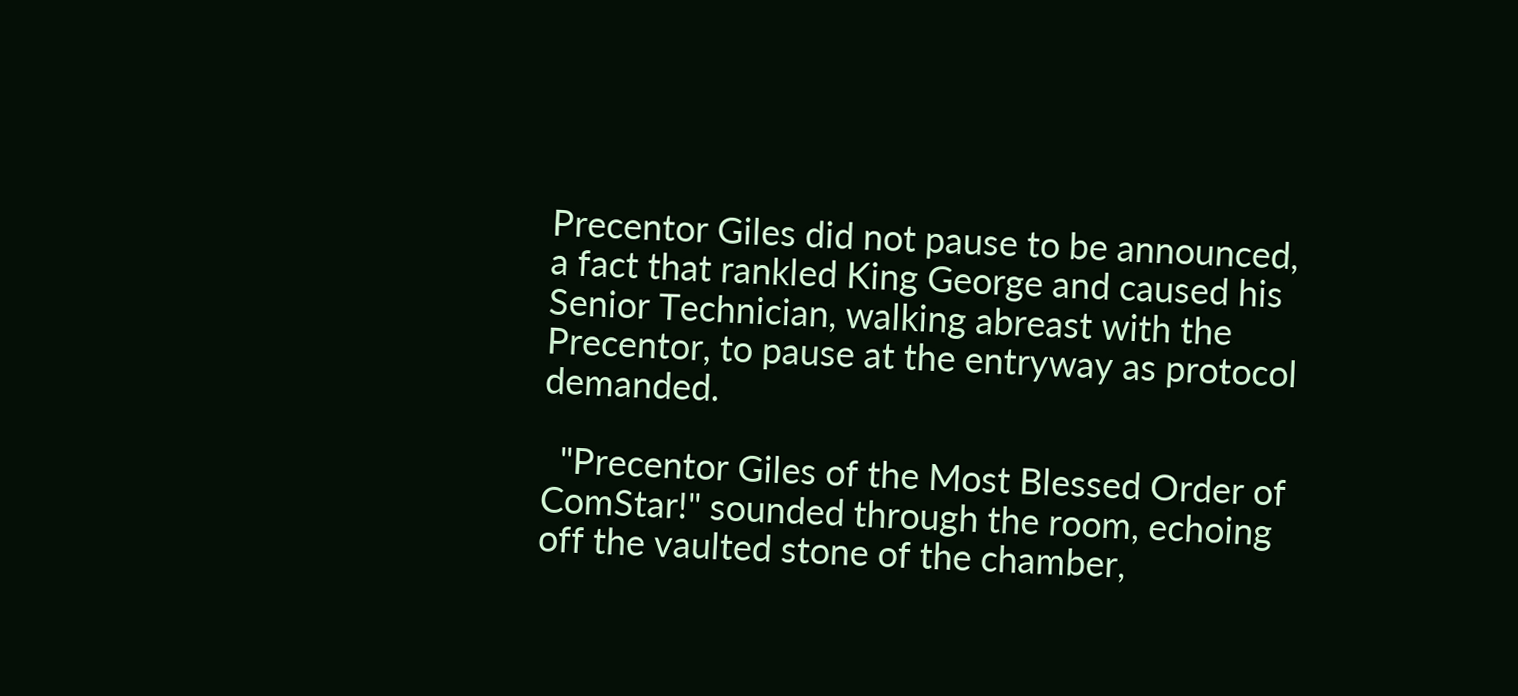Precentor Giles did not pause to be announced, a fact that rankled King George and caused his Senior Technician, walking abreast with the Precentor, to pause at the entryway as protocol demanded.

  "Precentor Giles of the Most Blessed Order of ComStar!" sounded through the room, echoing off the vaulted stone of the chamber,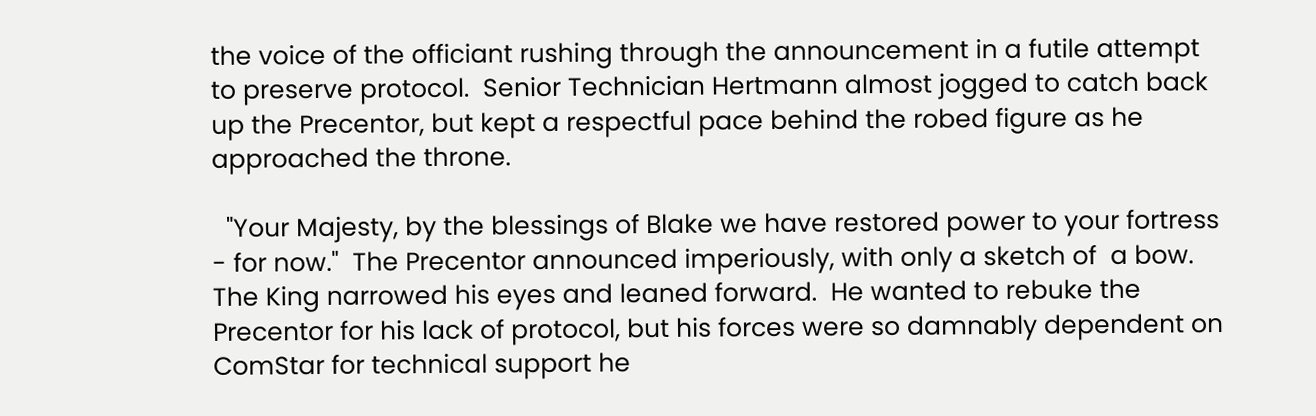the voice of the officiant rushing through the announcement in a futile attempt to preserve protocol.  Senior Technician Hertmann almost jogged to catch back up the Precentor, but kept a respectful pace behind the robed figure as he approached the throne.

  "Your Majesty, by the blessings of Blake we have restored power to your fortress - for now."  The Precentor announced imperiously, with only a sketch of  a bow.  The King narrowed his eyes and leaned forward.  He wanted to rebuke the Precentor for his lack of protocol, but his forces were so damnably dependent on ComStar for technical support he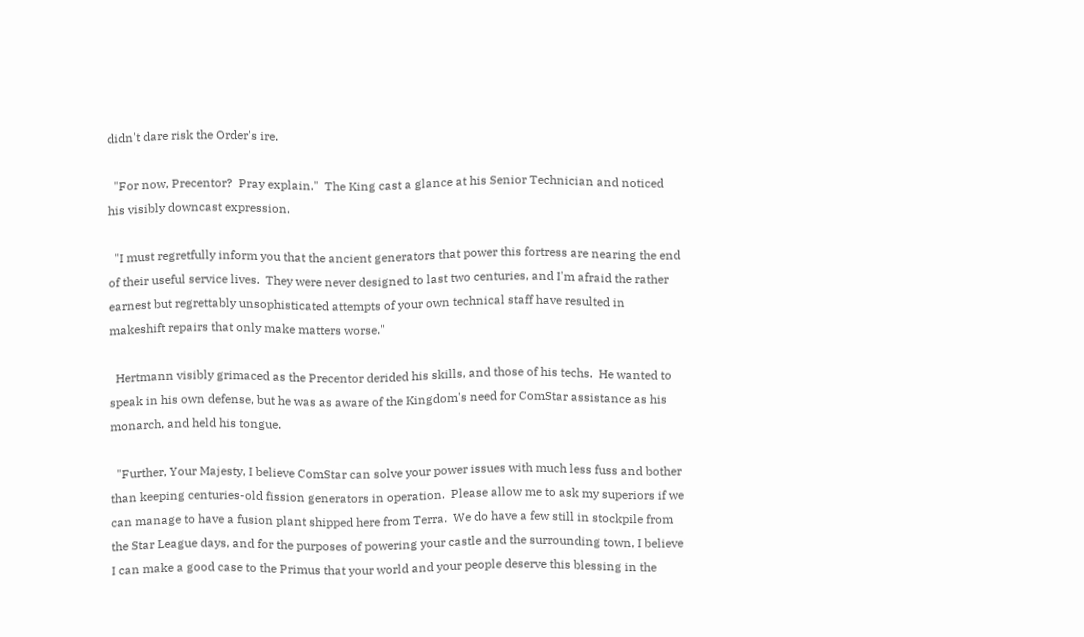didn't dare risk the Order's ire.

  "For now, Precentor?  Pray explain."  The King cast a glance at his Senior Technician and noticed his visibly downcast expression.

  "I must regretfully inform you that the ancient generators that power this fortress are nearing the end of their useful service lives.  They were never designed to last two centuries, and I'm afraid the rather earnest but regrettably unsophisticated attempts of your own technical staff have resulted in makeshift repairs that only make matters worse."

  Hertmann visibly grimaced as the Precentor derided his skills, and those of his techs.  He wanted to speak in his own defense, but he was as aware of the Kingdom's need for ComStar assistance as his monarch, and held his tongue.

  "Further, Your Majesty, I believe ComStar can solve your power issues with much less fuss and bother than keeping centuries-old fission generators in operation.  Please allow me to ask my superiors if we can manage to have a fusion plant shipped here from Terra.  We do have a few still in stockpile from the Star League days, and for the purposes of powering your castle and the surrounding town, I believe I can make a good case to the Primus that your world and your people deserve this blessing in the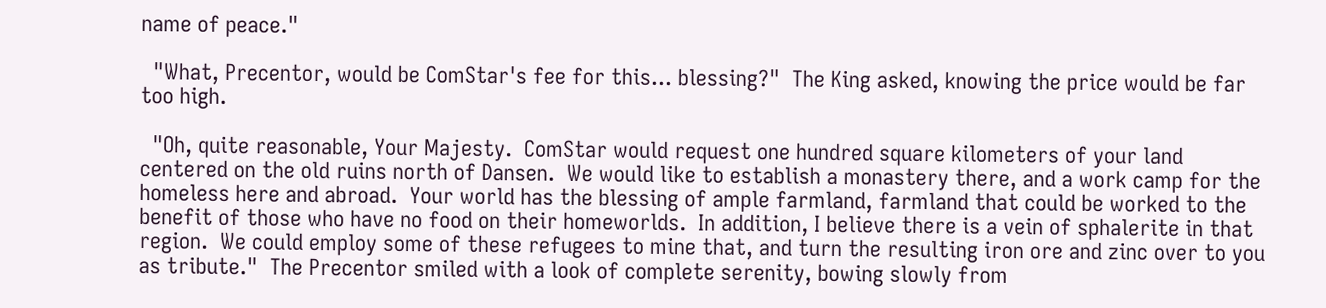name of peace."

  "What, Precentor, would be ComStar's fee for this... blessing?"  The King asked, knowing the price would be far too high.

  "Oh, quite reasonable, Your Majesty.  ComStar would request one hundred square kilometers of your land centered on the old ruins north of Dansen.  We would like to establish a monastery there, and a work camp for the homeless here and abroad.  Your world has the blessing of ample farmland, farmland that could be worked to the benefit of those who have no food on their homeworlds.  In addition, I believe there is a vein of sphalerite in that region.  We could employ some of these refugees to mine that, and turn the resulting iron ore and zinc over to you as tribute."  The Precentor smiled with a look of complete serenity, bowing slowly from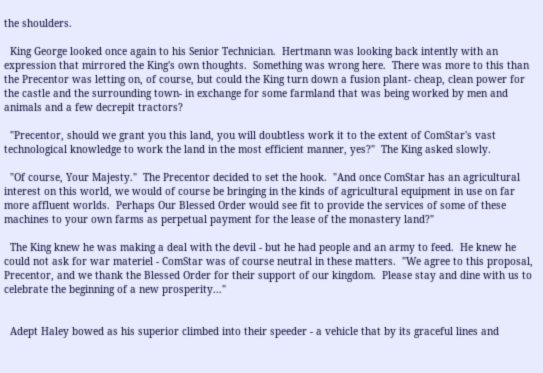the shoulders.

  King George looked once again to his Senior Technician.  Hertmann was looking back intently with an expression that mirrored the King's own thoughts.  Something was wrong here.  There was more to this than the Precentor was letting on, of course, but could the King turn down a fusion plant- cheap, clean power for the castle and the surrounding town- in exchange for some farmland that was being worked by men and animals and a few decrepit tractors?

  "Precentor, should we grant you this land, you will doubtless work it to the extent of ComStar's vast technological knowledge to work the land in the most efficient manner, yes?"  The King asked slowly.

  "Of course, Your Majesty."  The Precentor decided to set the hook.  "And once ComStar has an agricultural interest on this world, we would of course be bringing in the kinds of agricultural equipment in use on far more affluent worlds.  Perhaps Our Blessed Order would see fit to provide the services of some of these machines to your own farms as perpetual payment for the lease of the monastery land?"

  The King knew he was making a deal with the devil - but he had people and an army to feed.  He knew he could not ask for war materiel - ComStar was of course neutral in these matters.  "We agree to this proposal, Precentor, and we thank the Blessed Order for their support of our kingdom.  Please stay and dine with us to celebrate the beginning of a new prosperity..."


  Adept Haley bowed as his superior climbed into their speeder - a vehicle that by its graceful lines and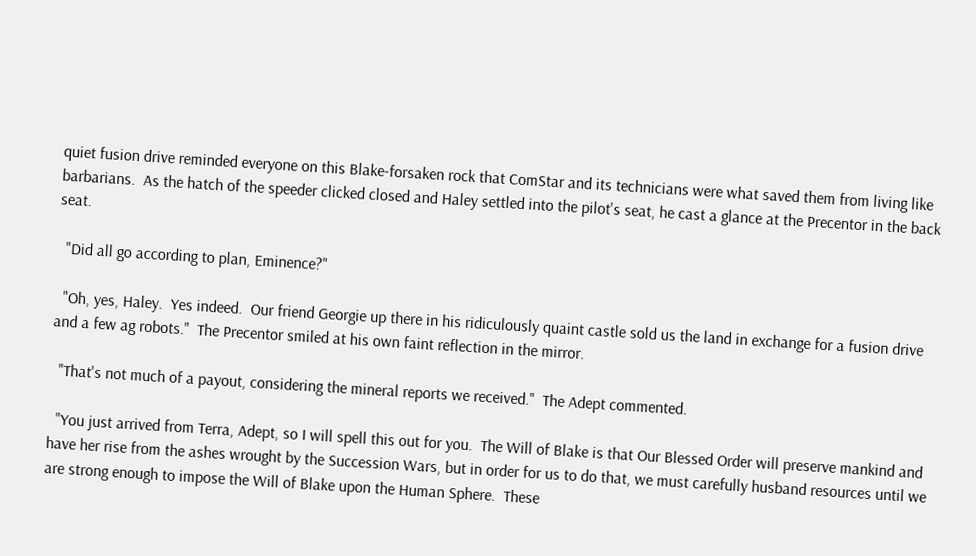quiet fusion drive reminded everyone on this Blake-forsaken rock that ComStar and its technicians were what saved them from living like barbarians.  As the hatch of the speeder clicked closed and Haley settled into the pilot's seat, he cast a glance at the Precentor in the back seat.

  "Did all go according to plan, Eminence?"

  "Oh, yes, Haley.  Yes indeed.  Our friend Georgie up there in his ridiculously quaint castle sold us the land in exchange for a fusion drive and a few ag robots."  The Precentor smiled at his own faint reflection in the mirror.

  "That's not much of a payout, considering the mineral reports we received."  The Adept commented.

  "You just arrived from Terra, Adept, so I will spell this out for you.  The Will of Blake is that Our Blessed Order will preserve mankind and have her rise from the ashes wrought by the Succession Wars, but in order for us to do that, we must carefully husband resources until we are strong enough to impose the Will of Blake upon the Human Sphere.  These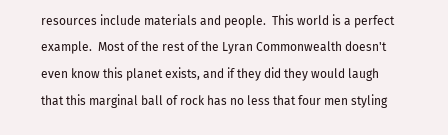resources include materials and people.  This world is a perfect example.  Most of the rest of the Lyran Commonwealth doesn't even know this planet exists, and if they did they would laugh that this marginal ball of rock has no less that four men styling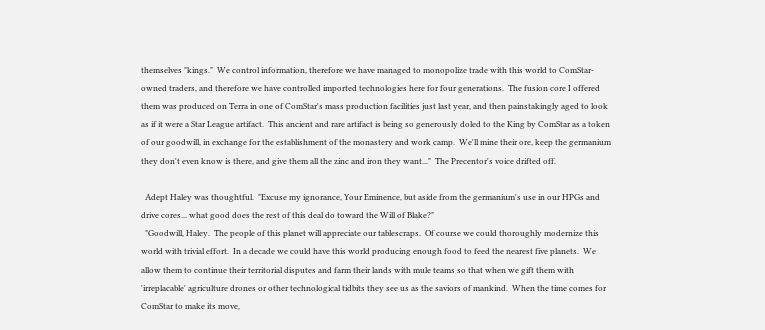themselves "kings."  We control information, therefore we have managed to monopolize trade with this world to ComStar-owned traders, and therefore we have controlled imported technologies here for four generations.  The fusion core I offered them was produced on Terra in one of ComStar's mass production facilities just last year, and then painstakingly aged to look as if it were a Star League artifact.  This ancient and rare artifact is being so generously doled to the King by ComStar as a token of our goodwill, in exchange for the establishment of the monastery and work camp.  We'll mine their ore, keep the germanium they don't even know is there, and give them all the zinc and iron they want..."  The Precentor's voice drifted off.

  Adept Haley was thoughtful.  "Excuse my ignorance, Your Eminence, but aside from the germanium's use in our HPGs and drive cores... what good does the rest of this deal do toward the Will of Blake?"
  "Goodwill, Haley.  The people of this planet will appreciate our tablescraps.  Of course we could thoroughly modernize this world with trivial effort.  In a decade we could have this world producing enough food to feed the nearest five planets.  We allow them to continue their territorial disputes and farm their lands with mule teams so that when we gift them with 'irreplacable' agriculture drones or other technological tidbits they see us as the saviors of mankind.  When the time comes for ComStar to make its move,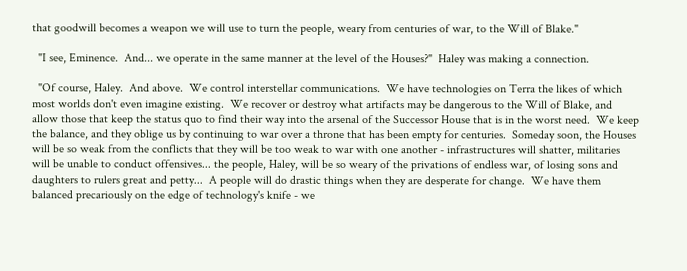that goodwill becomes a weapon we will use to turn the people, weary from centuries of war, to the Will of Blake."

  "I see, Eminence.  And... we operate in the same manner at the level of the Houses?"  Haley was making a connection.

  "Of course, Haley.  And above.  We control interstellar communications.  We have technologies on Terra the likes of which most worlds don't even imagine existing.  We recover or destroy what artifacts may be dangerous to the Will of Blake, and allow those that keep the status quo to find their way into the arsenal of the Successor House that is in the worst need.  We keep the balance, and they oblige us by continuing to war over a throne that has been empty for centuries.  Someday soon, the Houses will be so weak from the conflicts that they will be too weak to war with one another - infrastructures will shatter, militaries will be unable to conduct offensives... the people, Haley, will be so weary of the privations of endless war, of losing sons and daughters to rulers great and petty...  A people will do drastic things when they are desperate for change.  We have them balanced precariously on the edge of technology's knife - we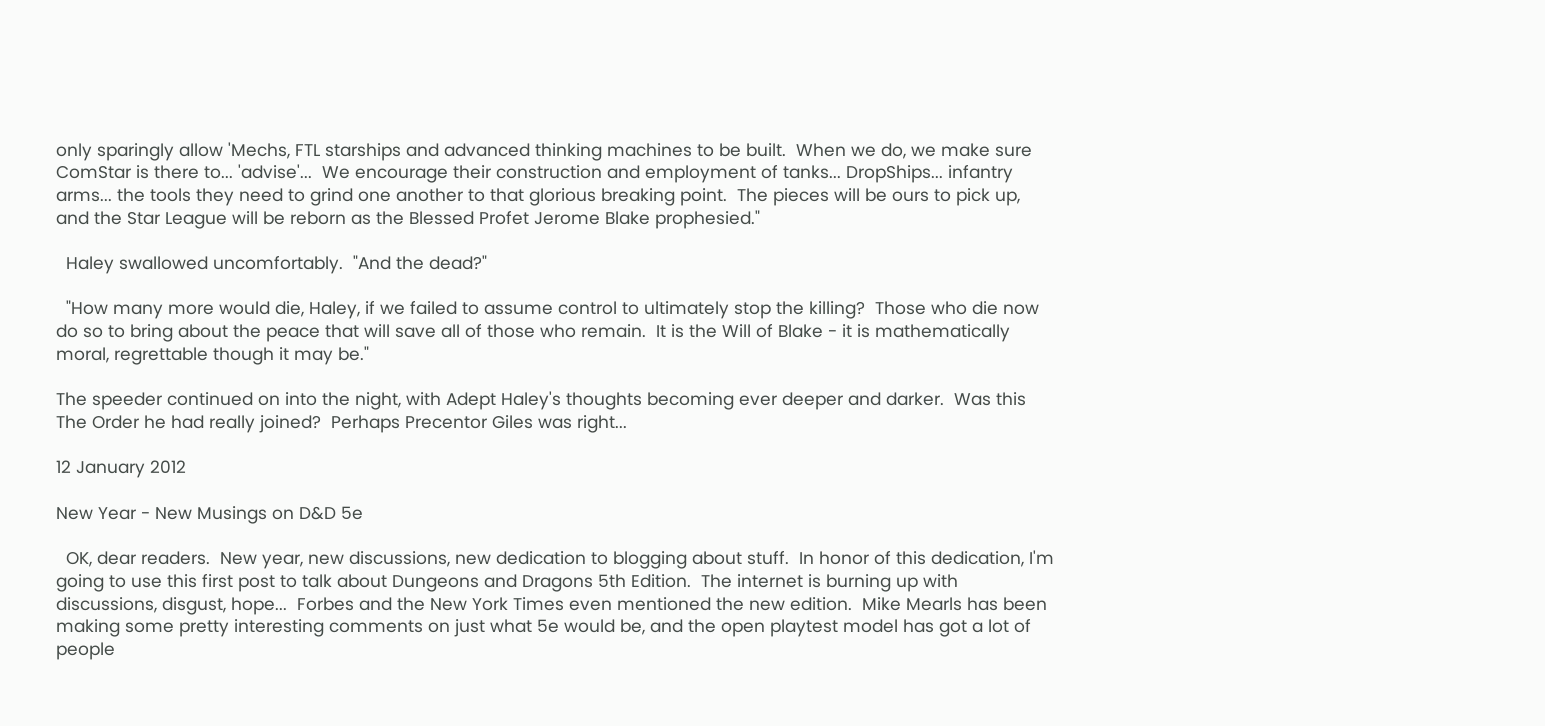only sparingly allow 'Mechs, FTL starships and advanced thinking machines to be built.  When we do, we make sure ComStar is there to... 'advise'...  We encourage their construction and employment of tanks... DropShips... infantry arms... the tools they need to grind one another to that glorious breaking point.  The pieces will be ours to pick up, and the Star League will be reborn as the Blessed Profet Jerome Blake prophesied."

  Haley swallowed uncomfortably.  "And the dead?"

  "How many more would die, Haley, if we failed to assume control to ultimately stop the killing?  Those who die now do so to bring about the peace that will save all of those who remain.  It is the Will of Blake - it is mathematically moral, regrettable though it may be."

The speeder continued on into the night, with Adept Haley's thoughts becoming ever deeper and darker.  Was this The Order he had really joined?  Perhaps Precentor Giles was right...

12 January 2012

New Year - New Musings on D&D 5e

  OK, dear readers.  New year, new discussions, new dedication to blogging about stuff.  In honor of this dedication, I'm going to use this first post to talk about Dungeons and Dragons 5th Edition.  The internet is burning up with discussions, disgust, hope...  Forbes and the New York Times even mentioned the new edition.  Mike Mearls has been making some pretty interesting comments on just what 5e would be, and the open playtest model has got a lot of people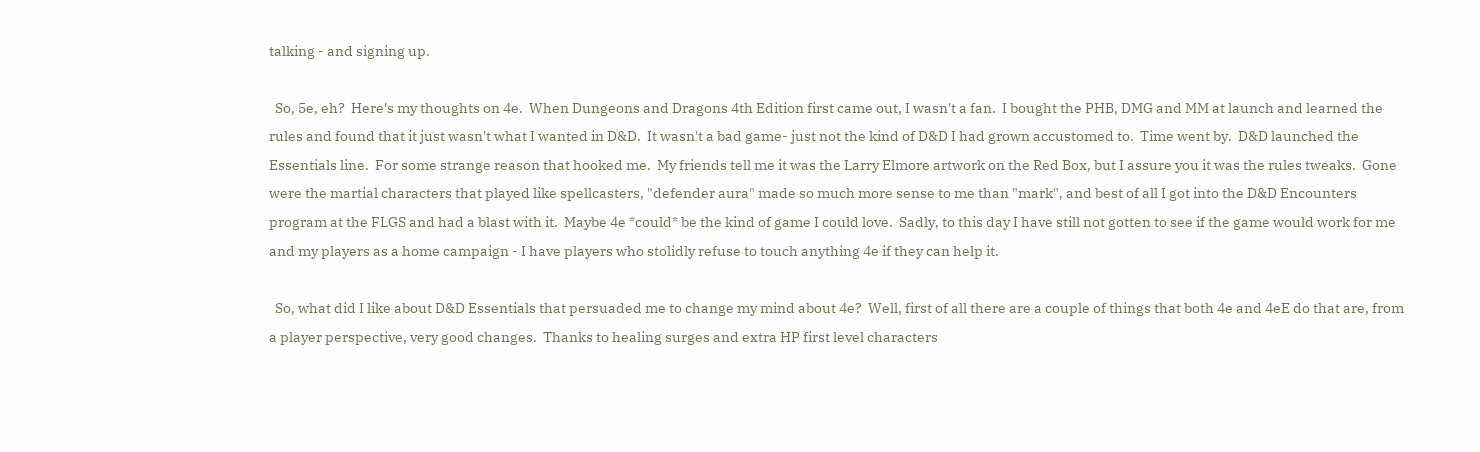talking - and signing up.

  So, 5e, eh?  Here's my thoughts on 4e.  When Dungeons and Dragons 4th Edition first came out, I wasn't a fan.  I bought the PHB, DMG and MM at launch and learned the rules and found that it just wasn't what I wanted in D&D.  It wasn't a bad game- just not the kind of D&D I had grown accustomed to.  Time went by.  D&D launched the Essentials line.  For some strange reason that hooked me.  My friends tell me it was the Larry Elmore artwork on the Red Box, but I assure you it was the rules tweaks.  Gone were the martial characters that played like spellcasters, "defender aura" made so much more sense to me than "mark", and best of all I got into the D&D Encounters program at the FLGS and had a blast with it.  Maybe 4e *could* be the kind of game I could love.  Sadly, to this day I have still not gotten to see if the game would work for me and my players as a home campaign - I have players who stolidly refuse to touch anything 4e if they can help it.

  So, what did I like about D&D Essentials that persuaded me to change my mind about 4e?  Well, first of all there are a couple of things that both 4e and 4eE do that are, from a player perspective, very good changes.  Thanks to healing surges and extra HP first level characters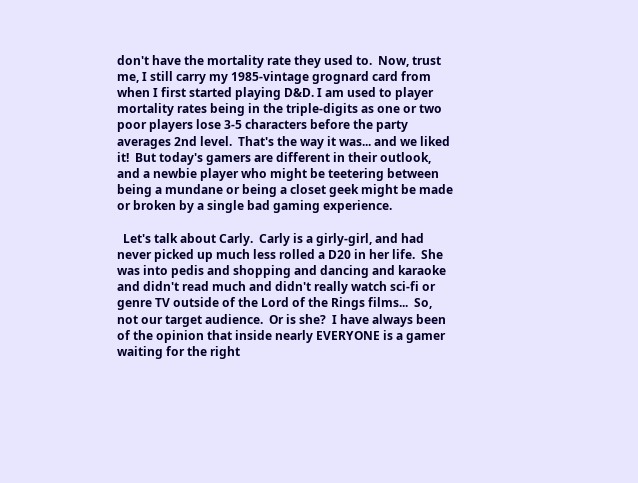don't have the mortality rate they used to.  Now, trust me, I still carry my 1985-vintage grognard card from when I first started playing D&D. I am used to player mortality rates being in the triple-digits as one or two poor players lose 3-5 characters before the party averages 2nd level.  That's the way it was... and we liked it!  But today's gamers are different in their outlook, and a newbie player who might be teetering between being a mundane or being a closet geek might be made or broken by a single bad gaming experience.

  Let's talk about Carly.  Carly is a girly-girl, and had never picked up much less rolled a D20 in her life.  She was into pedis and shopping and dancing and karaoke and didn't read much and didn't really watch sci-fi or genre TV outside of the Lord of the Rings films...  So, not our target audience.  Or is she?  I have always been of the opinion that inside nearly EVERYONE is a gamer waiting for the right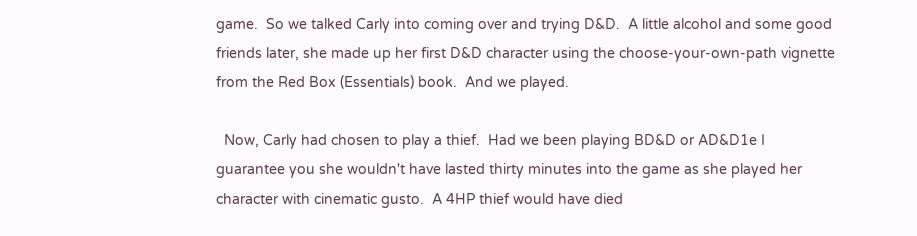game.  So we talked Carly into coming over and trying D&D.  A little alcohol and some good friends later, she made up her first D&D character using the choose-your-own-path vignette from the Red Box (Essentials) book.  And we played.

  Now, Carly had chosen to play a thief.  Had we been playing BD&D or AD&D1e I guarantee you she wouldn't have lasted thirty minutes into the game as she played her character with cinematic gusto.  A 4HP thief would have died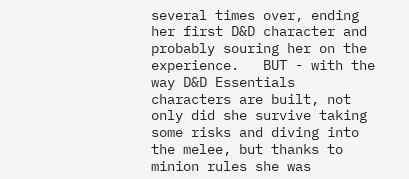several times over, ending her first D&D character and probably souring her on the experience.   BUT - with the way D&D Essentials characters are built, not only did she survive taking some risks and diving into the melee, but thanks to minion rules she was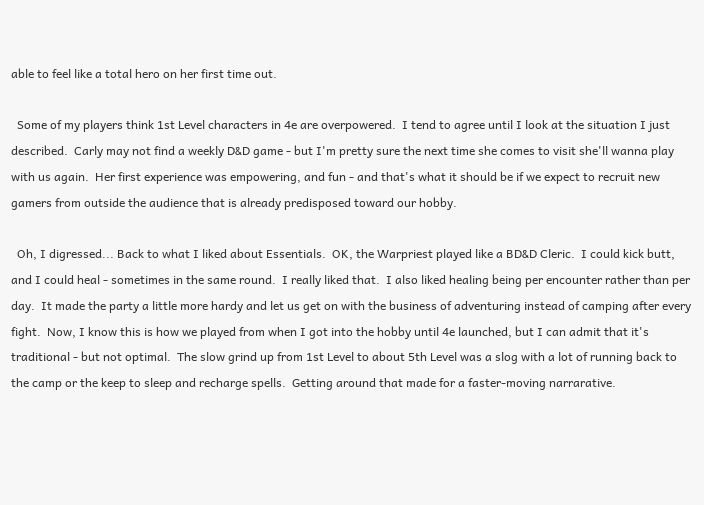able to feel like a total hero on her first time out.

  Some of my players think 1st Level characters in 4e are overpowered.  I tend to agree until I look at the situation I just described.  Carly may not find a weekly D&D game - but I'm pretty sure the next time she comes to visit she'll wanna play with us again.  Her first experience was empowering, and fun - and that's what it should be if we expect to recruit new gamers from outside the audience that is already predisposed toward our hobby.

  Oh, I digressed... Back to what I liked about Essentials.  OK, the Warpriest played like a BD&D Cleric.  I could kick butt, and I could heal - sometimes in the same round.  I really liked that.  I also liked healing being per encounter rather than per day.  It made the party a little more hardy and let us get on with the business of adventuring instead of camping after every fight.  Now, I know this is how we played from when I got into the hobby until 4e launched, but I can admit that it's traditional - but not optimal.  The slow grind up from 1st Level to about 5th Level was a slog with a lot of running back to the camp or the keep to sleep and recharge spells.  Getting around that made for a faster-moving narrarative.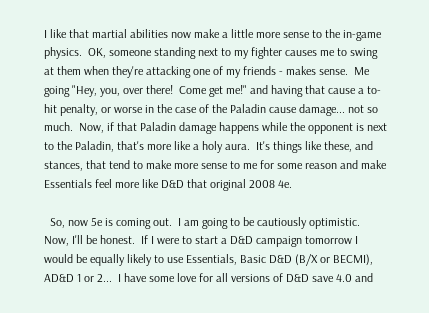I like that martial abilities now make a little more sense to the in-game physics.  OK, someone standing next to my fighter causes me to swing at them when they're attacking one of my friends - makes sense.  Me going "Hey, you, over there!  Come get me!" and having that cause a to-hit penalty, or worse in the case of the Paladin cause damage... not so much.  Now, if that Paladin damage happens while the opponent is next to the Paladin, that's more like a holy aura.  It's things like these, and stances, that tend to make more sense to me for some reason and make Essentials feel more like D&D that original 2008 4e.

  So, now 5e is coming out.  I am going to be cautiously optimistic.  Now, I'll be honest.  If I were to start a D&D campaign tomorrow I would be equally likely to use Essentials, Basic D&D (B/X or BECMI), AD&D 1 or 2...  I have some love for all versions of D&D save 4.0 and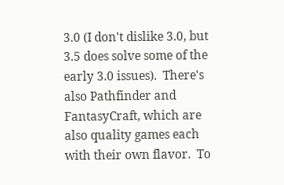3.0 (I don't dislike 3.0, but 3.5 does solve some of the early 3.0 issues).  There's also Pathfinder and FantasyCraft, which are also quality games each with their own flavor.  To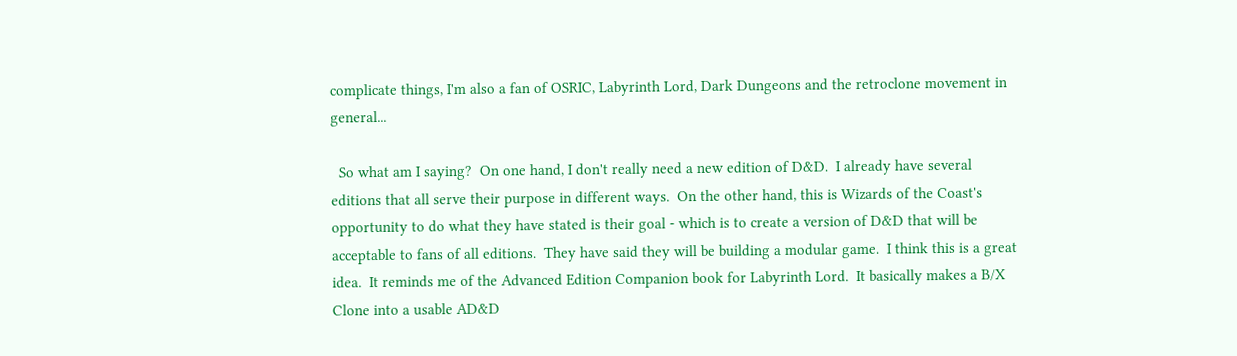complicate things, I'm also a fan of OSRIC, Labyrinth Lord, Dark Dungeons and the retroclone movement in general...

  So what am I saying?  On one hand, I don't really need a new edition of D&D.  I already have several editions that all serve their purpose in different ways.  On the other hand, this is Wizards of the Coast's opportunity to do what they have stated is their goal - which is to create a version of D&D that will be acceptable to fans of all editions.  They have said they will be building a modular game.  I think this is a great idea.  It reminds me of the Advanced Edition Companion book for Labyrinth Lord.  It basically makes a B/X Clone into a usable AD&D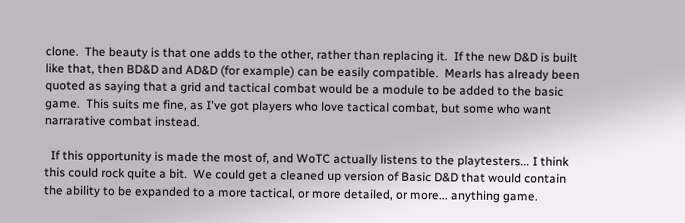clone.  The beauty is that one adds to the other, rather than replacing it.  If the new D&D is built like that, then BD&D and AD&D (for example) can be easily compatible.  Mearls has already been quoted as saying that a grid and tactical combat would be a module to be added to the basic game.  This suits me fine, as I've got players who love tactical combat, but some who want narrarative combat instead.

  If this opportunity is made the most of, and WoTC actually listens to the playtesters... I think this could rock quite a bit.  We could get a cleaned up version of Basic D&D that would contain the ability to be expanded to a more tactical, or more detailed, or more... anything game.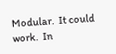Modular.  It could work.  In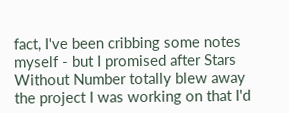fact, I've been cribbing some notes myself - but I promised after Stars Without Number totally blew away the project I was working on that I'd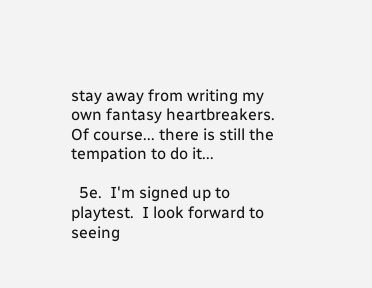stay away from writing my own fantasy heartbreakers.  Of course... there is still the tempation to do it...

  5e.  I'm signed up to playtest.  I look forward to seeing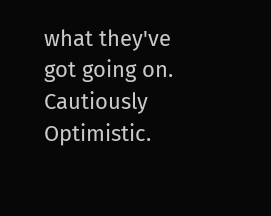what they've got going on.  Cautiously Optimistic.